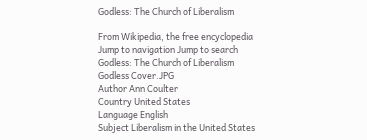Godless: The Church of Liberalism

From Wikipedia, the free encyclopedia
Jump to navigation Jump to search
Godless: The Church of Liberalism
Godless Cover.JPG
Author Ann Coulter
Country United States
Language English
Subject Liberalism in the United States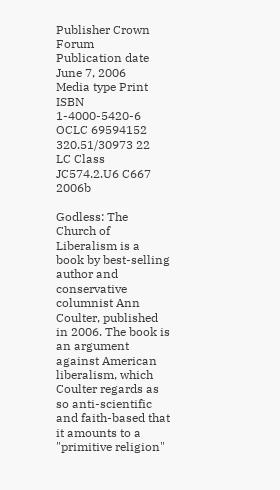Publisher Crown Forum
Publication date
June 7, 2006
Media type Print
ISBN 1-4000-5420-6
OCLC 69594152
320.51/30973 22
LC Class JC574.2.U6 C667 2006b

Godless: The Church of Liberalism is a book by best-selling author and conservative columnist Ann Coulter, published in 2006. The book is an argument against American liberalism, which Coulter regards as so anti-scientific and faith-based that it amounts to a "primitive religion"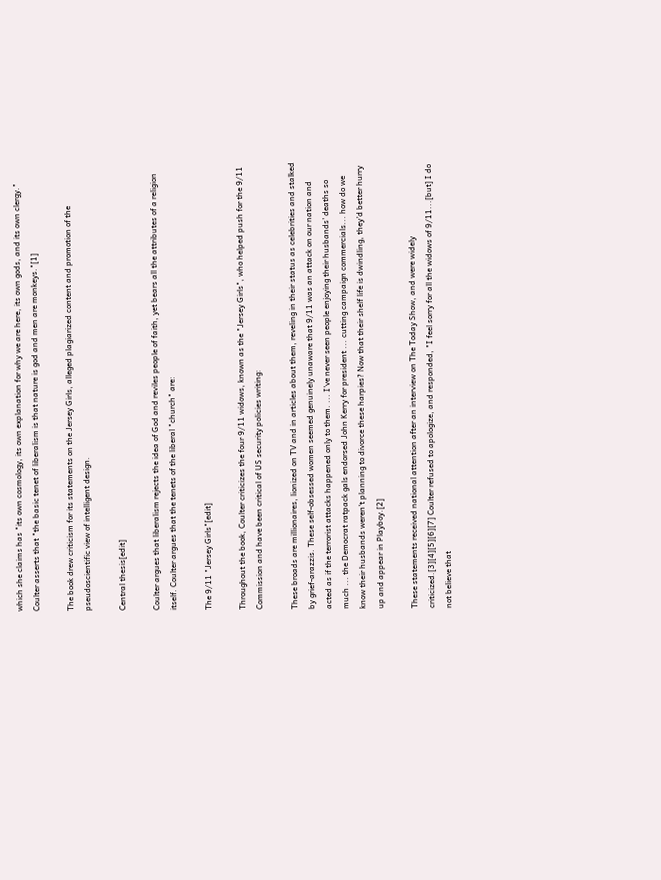which she claims has "its own cosmology, its own explanation for why we are here, its own gods, and its own clergy." Coulter asserts that "the basic tenet of liberalism is that nature is god and men are monkeys."[1]

The book drew criticism for its statements on the Jersey Girls, alleged plagiarized content and promotion of the pseudoscientific view of intelligent design.

Central thesis[edit]

Coulter argues that liberalism rejects the idea of God and reviles people of faith, yet bears all the attributes of a religion itself. Coulter argues that the tenets of the liberal "church" are:

The 9/11 "Jersey Girls"[edit]

Throughout the book, Coulter criticizes the four 9/11 widows, known as the "Jersey Girls", who helped push for the 9/11 Commission and have been critical of US security policies writing:

These broads are millionaires, lionized on TV and in articles about them, reveling in their status as celebrities and stalked by grief-arazzis. These self-obsessed women seemed genuinely unaware that 9/11 was an attack on our nation and acted as if the terrorist attacks happened only to them. ... I've never seen people enjoying their husbands' deaths so much ... the Democrat ratpack gals endorsed John Kerry for president ... cutting campaign commercials... how do we know their husbands weren't planning to divorce these harpies? Now that their shelf life is dwindling, they'd better hurry up and appear in Playboy.[2]

These statements received national attention after an interview on The Today Show, and were widely criticized.[3][4][5][6][7] Coulter refused to apologize, and responded, "I feel sorry for all the widows of 9/11...[but] I do not believe that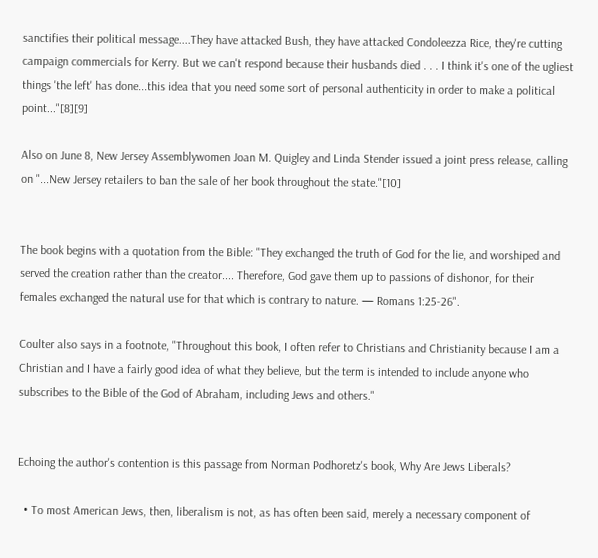sanctifies their political message....They have attacked Bush, they have attacked Condoleezza Rice, they're cutting campaign commercials for Kerry. But we can't respond because their husbands died . . . I think it's one of the ugliest things 'the left' has done...this idea that you need some sort of personal authenticity in order to make a political point..."[8][9]

Also on June 8, New Jersey Assemblywomen Joan M. Quigley and Linda Stender issued a joint press release, calling on "...New Jersey retailers to ban the sale of her book throughout the state."[10]


The book begins with a quotation from the Bible: "They exchanged the truth of God for the lie, and worshiped and served the creation rather than the creator.... Therefore, God gave them up to passions of dishonor, for their females exchanged the natural use for that which is contrary to nature. — Romans 1:25-26".

Coulter also says in a footnote, "Throughout this book, I often refer to Christians and Christianity because I am a Christian and I have a fairly good idea of what they believe, but the term is intended to include anyone who subscribes to the Bible of the God of Abraham, including Jews and others."


Echoing the author's contention is this passage from Norman Podhoretz's book, Why Are Jews Liberals?

  • To most American Jews, then, liberalism is not, as has often been said, merely a necessary component of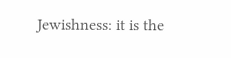Jewishness: it is the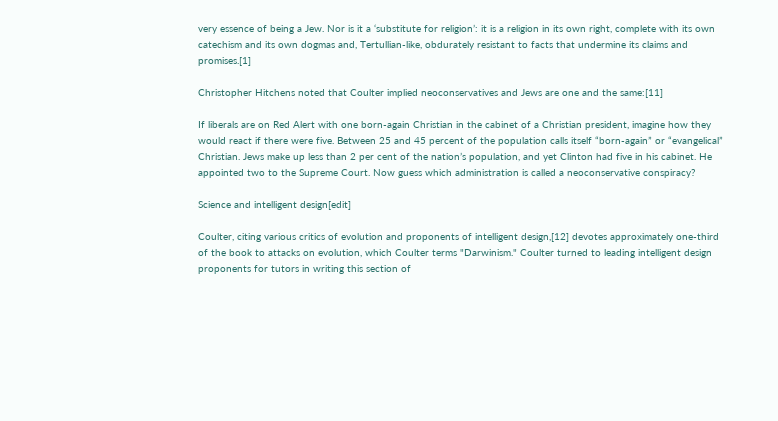very essence of being a Jew. Nor is it a ‘substitute for religion’: it is a religion in its own right, complete with its own catechism and its own dogmas and, Tertullian-like, obdurately resistant to facts that undermine its claims and promises.[1]

Christopher Hitchens noted that Coulter implied neoconservatives and Jews are one and the same:[11]

If liberals are on Red Alert with one born-again Christian in the cabinet of a Christian president, imagine how they would react if there were five. Between 25 and 45 percent of the population calls itself “born-again” or “evangelical” Christian. Jews make up less than 2 per cent of the nation’s population, and yet Clinton had five in his cabinet. He appointed two to the Supreme Court. Now guess which administration is called a neoconservative conspiracy?

Science and intelligent design[edit]

Coulter, citing various critics of evolution and proponents of intelligent design,[12] devotes approximately one-third of the book to attacks on evolution, which Coulter terms "Darwinism." Coulter turned to leading intelligent design proponents for tutors in writing this section of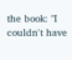the book: "I couldn't have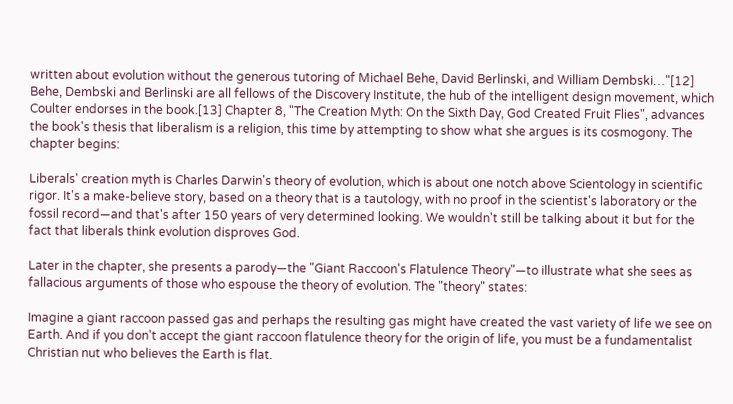written about evolution without the generous tutoring of Michael Behe, David Berlinski, and William Dembski…"[12] Behe, Dembski and Berlinski are all fellows of the Discovery Institute, the hub of the intelligent design movement, which Coulter endorses in the book.[13] Chapter 8, "The Creation Myth: On the Sixth Day, God Created Fruit Flies", advances the book's thesis that liberalism is a religion, this time by attempting to show what she argues is its cosmogony. The chapter begins:

Liberals' creation myth is Charles Darwin's theory of evolution, which is about one notch above Scientology in scientific rigor. It's a make-believe story, based on a theory that is a tautology, with no proof in the scientist's laboratory or the fossil record—and that's after 150 years of very determined looking. We wouldn't still be talking about it but for the fact that liberals think evolution disproves God.

Later in the chapter, she presents a parody—the "Giant Raccoon's Flatulence Theory"—to illustrate what she sees as fallacious arguments of those who espouse the theory of evolution. The "theory" states:

Imagine a giant raccoon passed gas and perhaps the resulting gas might have created the vast variety of life we see on Earth. And if you don't accept the giant raccoon flatulence theory for the origin of life, you must be a fundamentalist Christian nut who believes the Earth is flat.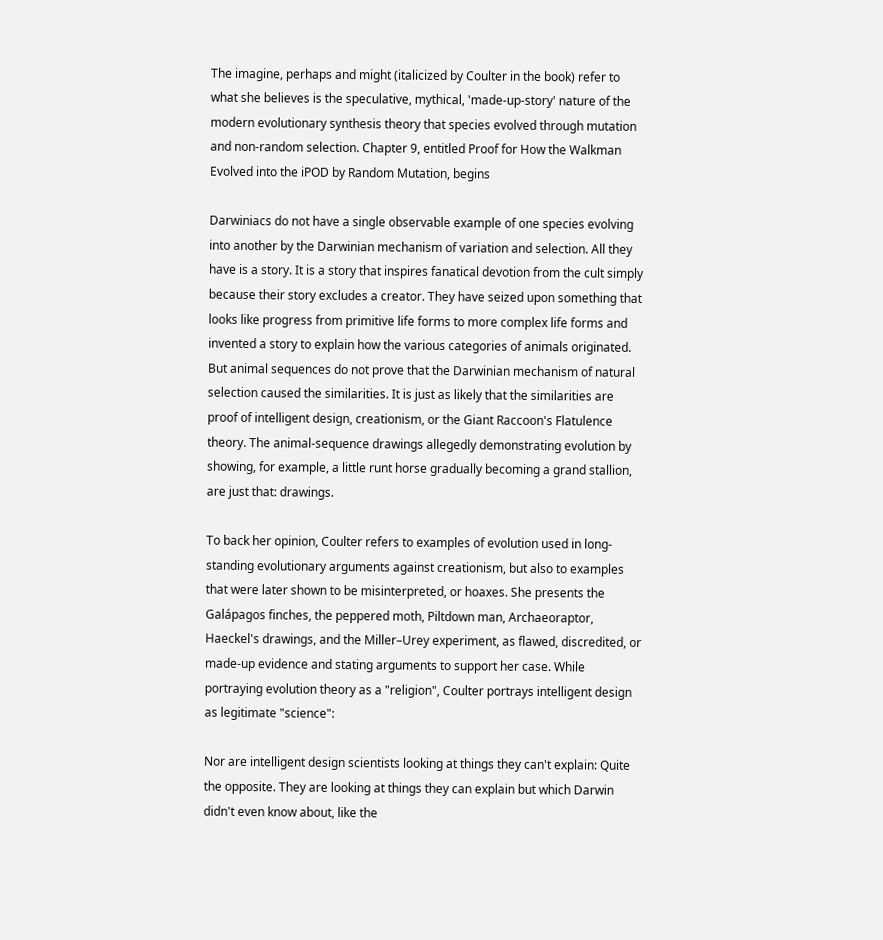The imagine, perhaps and might (italicized by Coulter in the book) refer to what she believes is the speculative, mythical, 'made-up-story' nature of the modern evolutionary synthesis theory that species evolved through mutation and non-random selection. Chapter 9, entitled Proof for How the Walkman Evolved into the iPOD by Random Mutation, begins

Darwiniacs do not have a single observable example of one species evolving into another by the Darwinian mechanism of variation and selection. All they have is a story. It is a story that inspires fanatical devotion from the cult simply because their story excludes a creator. They have seized upon something that looks like progress from primitive life forms to more complex life forms and invented a story to explain how the various categories of animals originated. But animal sequences do not prove that the Darwinian mechanism of natural selection caused the similarities. It is just as likely that the similarities are proof of intelligent design, creationism, or the Giant Raccoon's Flatulence theory. The animal-sequence drawings allegedly demonstrating evolution by showing, for example, a little runt horse gradually becoming a grand stallion, are just that: drawings.

To back her opinion, Coulter refers to examples of evolution used in long-standing evolutionary arguments against creationism, but also to examples that were later shown to be misinterpreted, or hoaxes. She presents the Galápagos finches, the peppered moth, Piltdown man, Archaeoraptor, Haeckel's drawings, and the Miller–Urey experiment, as flawed, discredited, or made-up evidence and stating arguments to support her case. While portraying evolution theory as a "religion", Coulter portrays intelligent design as legitimate "science":

Nor are intelligent design scientists looking at things they can't explain: Quite the opposite. They are looking at things they can explain but which Darwin didn't even know about, like the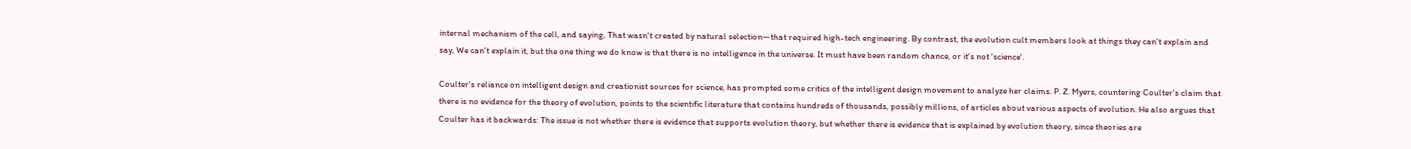internal mechanism of the cell, and saying, That wasn't created by natural selection—that required high-tech engineering. By contrast, the evolution cult members look at things they can't explain and say, We can't explain it, but the one thing we do know is that there is no intelligence in the universe. It must have been random chance, or it's not 'science'.

Coulter's reliance on intelligent design and creationist sources for science, has prompted some critics of the intelligent design movement to analyze her claims. P. Z. Myers, countering Coulter's claim that there is no evidence for the theory of evolution, points to the scientific literature that contains hundreds of thousands, possibly millions, of articles about various aspects of evolution. He also argues that Coulter has it backwards: The issue is not whether there is evidence that supports evolution theory, but whether there is evidence that is explained by evolution theory, since theories are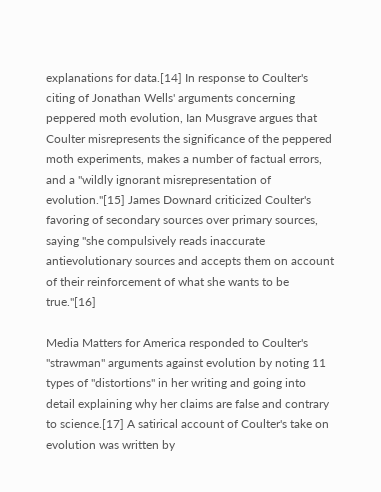explanations for data.[14] In response to Coulter's citing of Jonathan Wells' arguments concerning peppered moth evolution, Ian Musgrave argues that Coulter misrepresents the significance of the peppered moth experiments, makes a number of factual errors, and a "wildly ignorant misrepresentation of evolution."[15] James Downard criticized Coulter's favoring of secondary sources over primary sources, saying "she compulsively reads inaccurate antievolutionary sources and accepts them on account of their reinforcement of what she wants to be true."[16]

Media Matters for America responded to Coulter's "strawman" arguments against evolution by noting 11 types of "distortions" in her writing and going into detail explaining why her claims are false and contrary to science.[17] A satirical account of Coulter's take on evolution was written by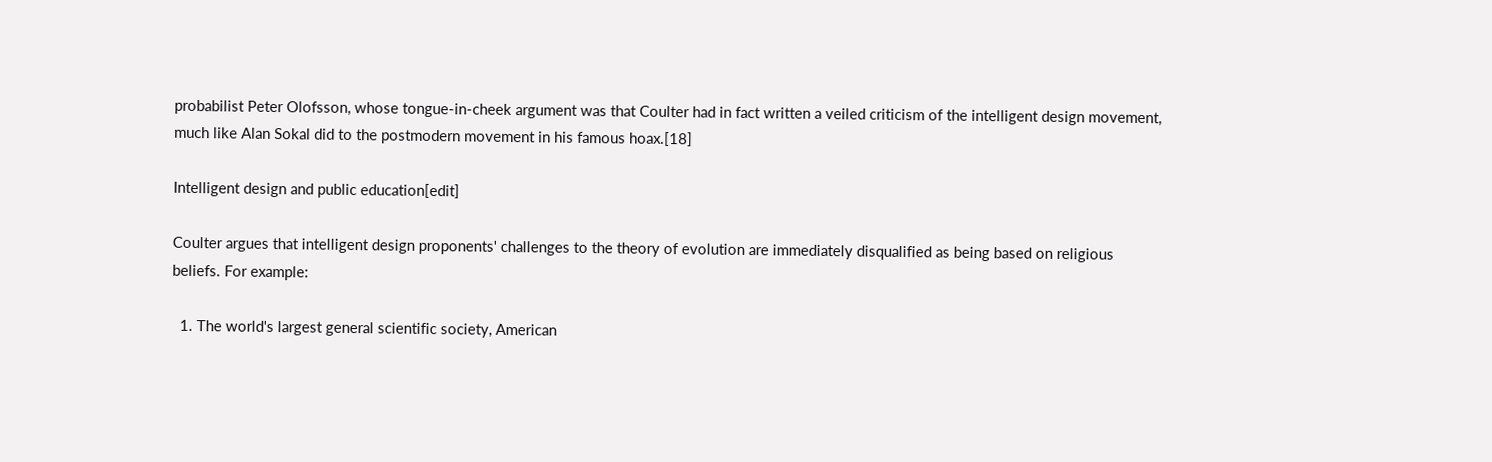probabilist Peter Olofsson, whose tongue-in-cheek argument was that Coulter had in fact written a veiled criticism of the intelligent design movement, much like Alan Sokal did to the postmodern movement in his famous hoax.[18]

Intelligent design and public education[edit]

Coulter argues that intelligent design proponents' challenges to the theory of evolution are immediately disqualified as being based on religious beliefs. For example:

  1. The world's largest general scientific society, American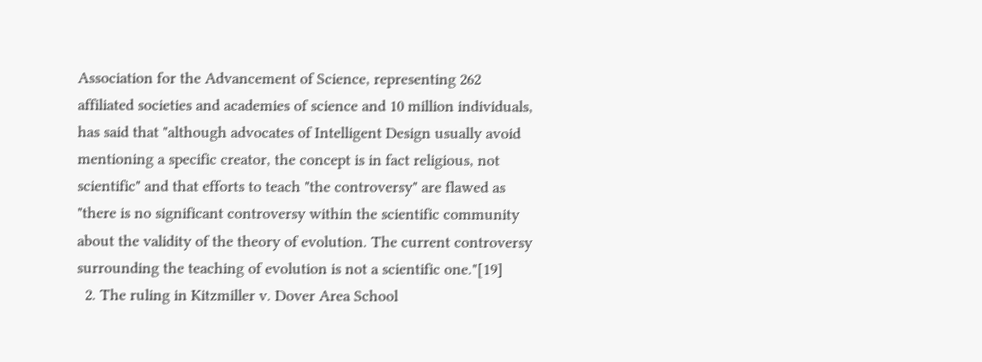Association for the Advancement of Science, representing 262 affiliated societies and academies of science and 10 million individuals, has said that "although advocates of Intelligent Design usually avoid mentioning a specific creator, the concept is in fact religious, not scientific" and that efforts to teach "the controversy" are flawed as "there is no significant controversy within the scientific community about the validity of the theory of evolution. The current controversy surrounding the teaching of evolution is not a scientific one."[19]
  2. The ruling in Kitzmiller v. Dover Area School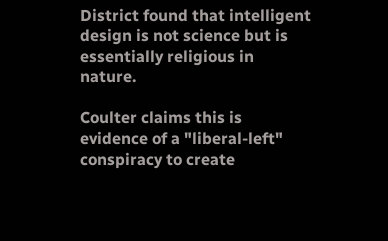District found that intelligent design is not science but is essentially religious in nature.

Coulter claims this is evidence of a "liberal-left" conspiracy to create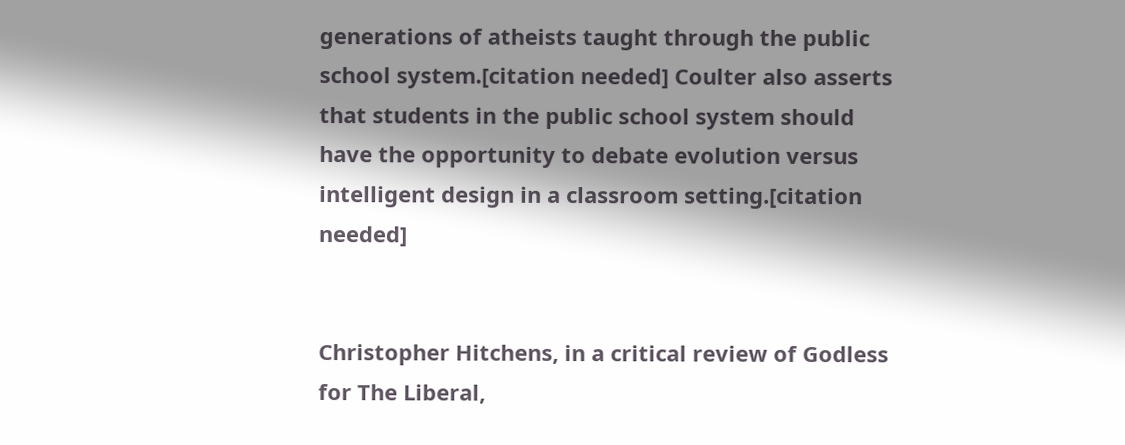generations of atheists taught through the public school system.[citation needed] Coulter also asserts that students in the public school system should have the opportunity to debate evolution versus intelligent design in a classroom setting.[citation needed]


Christopher Hitchens, in a critical review of Godless for The Liberal,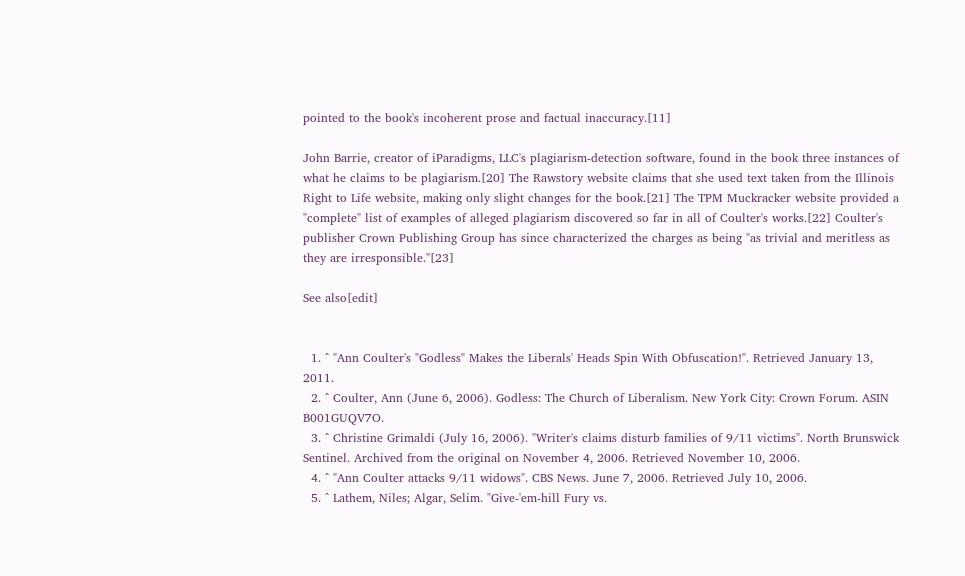pointed to the book's incoherent prose and factual inaccuracy.[11]

John Barrie, creator of iParadigms, LLC's plagiarism-detection software, found in the book three instances of what he claims to be plagiarism.[20] The Rawstory website claims that she used text taken from the Illinois Right to Life website, making only slight changes for the book.[21] The TPM Muckracker website provided a "complete" list of examples of alleged plagiarism discovered so far in all of Coulter's works.[22] Coulter's publisher Crown Publishing Group has since characterized the charges as being "as trivial and meritless as they are irresponsible."[23]

See also[edit]


  1. ^ "Ann Coulter's "Godless" Makes the Liberals' Heads Spin With Obfuscation!". Retrieved January 13, 2011.
  2. ^ Coulter, Ann (June 6, 2006). Godless: The Church of Liberalism. New York City: Crown Forum. ASIN B001GUQV7O.
  3. ^ Christine Grimaldi (July 16, 2006). "Writer's claims disturb families of 9/11 victims". North Brunswick Sentinel. Archived from the original on November 4, 2006. Retrieved November 10, 2006.
  4. ^ "Ann Coulter attacks 9/11 widows". CBS News. June 7, 2006. Retrieved July 10, 2006.
  5. ^ Lathem, Niles; Algar, Selim. "Give-'em-hill Fury vs.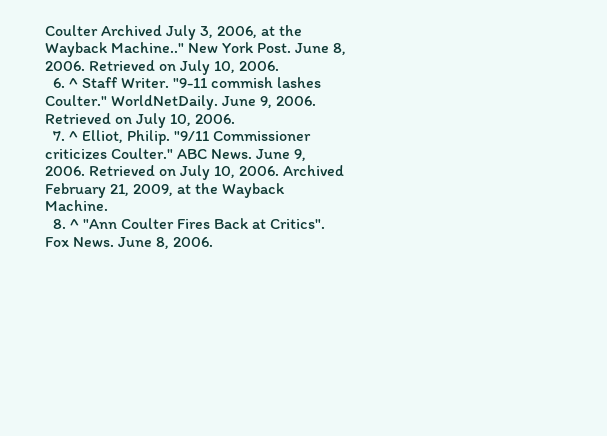Coulter Archived July 3, 2006, at the Wayback Machine.." New York Post. June 8, 2006. Retrieved on July 10, 2006.
  6. ^ Staff Writer. "9-11 commish lashes Coulter." WorldNetDaily. June 9, 2006. Retrieved on July 10, 2006.
  7. ^ Elliot, Philip. "9/11 Commissioner criticizes Coulter." ABC News. June 9, 2006. Retrieved on July 10, 2006. Archived February 21, 2009, at the Wayback Machine.
  8. ^ "Ann Coulter Fires Back at Critics". Fox News. June 8, 2006.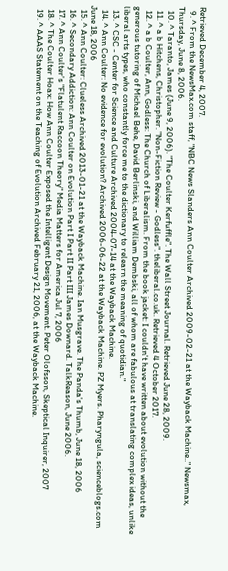Retrieved December 4, 2007.
  9. ^ From the NewsMax.com staff, "NBC News Slanders Ann Coulter Archived 2009-02-21 at the Wayback Machine.." Newsmax, Thursday, June 8, 2006.
  10. ^ Taranto, James (June 9, 2006). "The Coulter Kerfuffle". The Wall Street Journal. Retrieved June 28, 2009.
  11. ^ a b Hitchens, Christopher. "Non-Fiction Review - Godless". theliberal.co.uk. Retrieved 4 October 2017.
  12. ^ a b Coulter, Ann, Godless: The Church of Liberalism. From the book jacket: I couldn't have written about evolution without the generous tutoring of Michael Behe, David Berlinski, and William Dembski, all of whom are fabulous at translating complex ideas, unlike liberal arts types, who constantly force me to the dictionary to relearn the meaning of quotidian."
  13. ^ CSC - Center for Science and Culture Archived 2004-07-14 at the Wayback Machine.
  14. ^ Ann Coulter: No evidence for evolution? Archived 2006-06-22 at the Wayback Machine. PZ Myers. Pharyngula, scienceblogs.com June 18, 2006
  15. ^ Ann Coulter: Clueless Archived 2013-01-21 at the Wayback Machine. Ian Musgrave. The Panda's Thumb, June 18, 2006
  16. ^ Secondary Addiction: Ann Coulter on Evolution Part I Part II Part III James Downard. TalkReason, June 2006.
  17. ^ Ann Coulter's "Flatulent Raccoon Theory" Media Matters for America Jul 7, 2006
  18. ^ The Coulter Hoax: How Ann Coulter Exposed the Intelligent Design Movement. Peter Olofsson, Skeptical Inquirer, 2007
  19. ^ AAAS Statement on the Teaching of Evolution Archived February 21, 2006, at the Wayback Machine.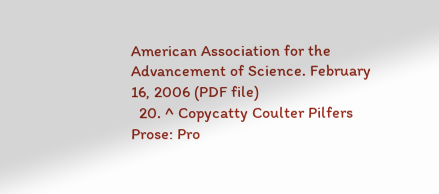American Association for the Advancement of Science. February 16, 2006 (PDF file)
  20. ^ Copycatty Coulter Pilfers Prose: Pro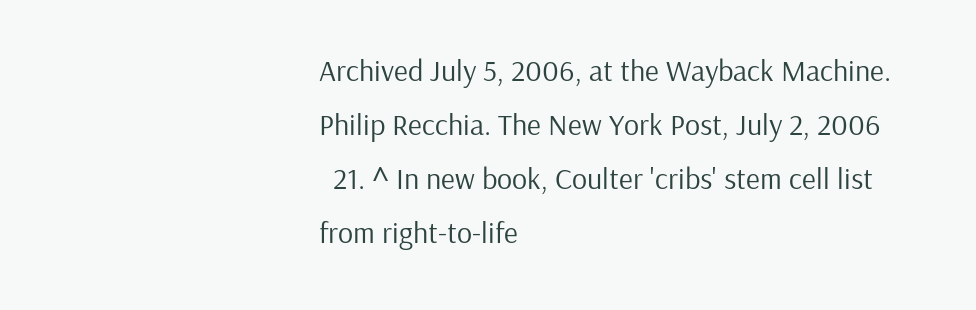Archived July 5, 2006, at the Wayback Machine. Philip Recchia. The New York Post, July 2, 2006
  21. ^ In new book, Coulter 'cribs' stem cell list from right-to-life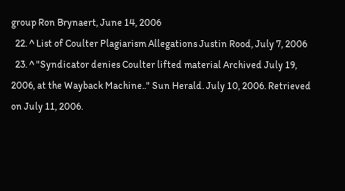group Ron Brynaert, June 14, 2006
  22. ^ List of Coulter Plagiarism Allegations Justin Rood, July 7, 2006
  23. ^ "Syndicator denies Coulter lifted material Archived July 19, 2006, at the Wayback Machine.." Sun Herald. July 10, 2006. Retrieved on July 11, 2006.